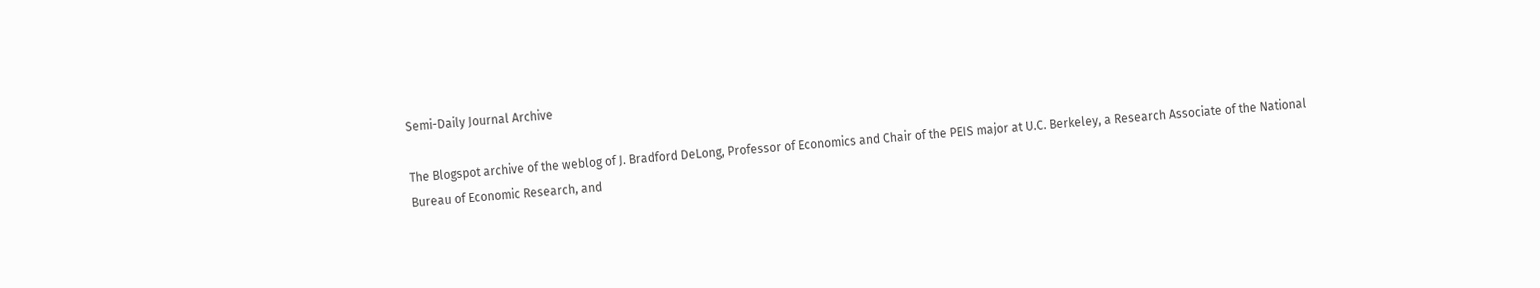Semi-Daily Journal Archive

The Blogspot archive of the weblog of J. Bradford DeLong, Professor of Economics and Chair of the PEIS major at U.C. Berkeley, a Research Associate of the National Bureau of Economic Research, and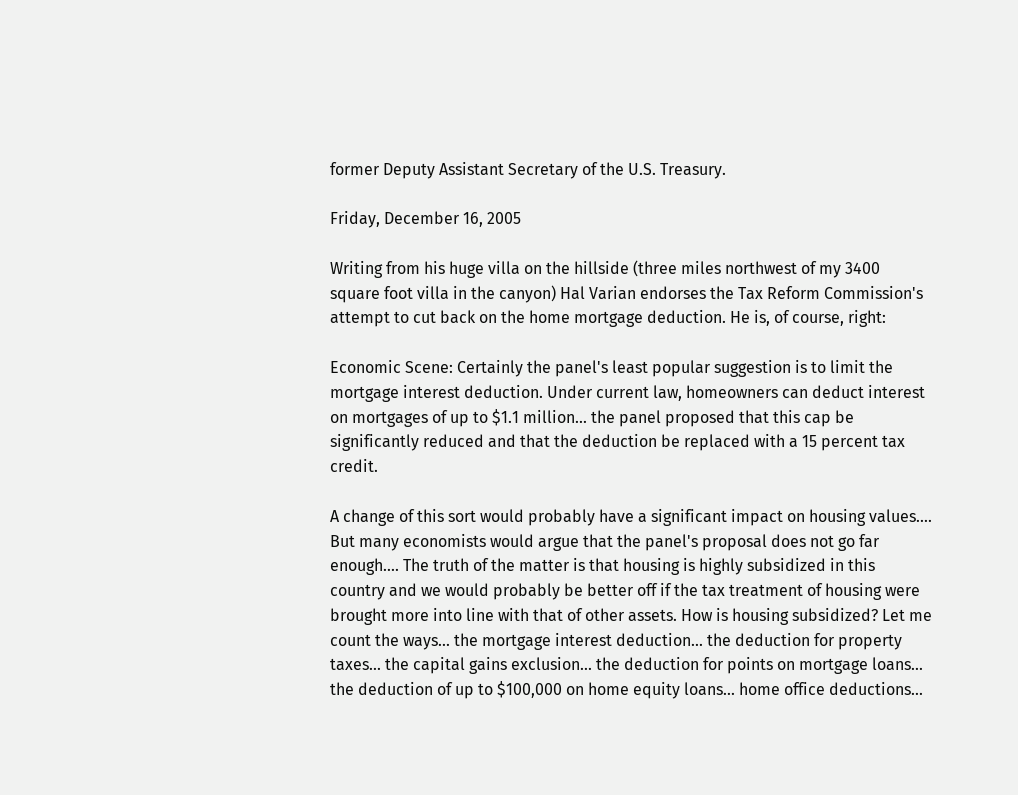former Deputy Assistant Secretary of the U.S. Treasury.

Friday, December 16, 2005

Writing from his huge villa on the hillside (three miles northwest of my 3400 square foot villa in the canyon) Hal Varian endorses the Tax Reform Commission's attempt to cut back on the home mortgage deduction. He is, of course, right:

Economic Scene: Certainly the panel's least popular suggestion is to limit the mortgage interest deduction. Under current law, homeowners can deduct interest on mortgages of up to $1.1 million... the panel proposed that this cap be significantly reduced and that the deduction be replaced with a 15 percent tax credit.

A change of this sort would probably have a significant impact on housing values.... But many economists would argue that the panel's proposal does not go far enough.... The truth of the matter is that housing is highly subsidized in this country and we would probably be better off if the tax treatment of housing were brought more into line with that of other assets. How is housing subsidized? Let me count the ways... the mortgage interest deduction... the deduction for property taxes... the capital gains exclusion... the deduction for points on mortgage loans... the deduction of up to $100,000 on home equity loans... home office deductions...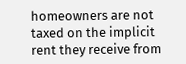homeowners are not taxed on the implicit rent they receive from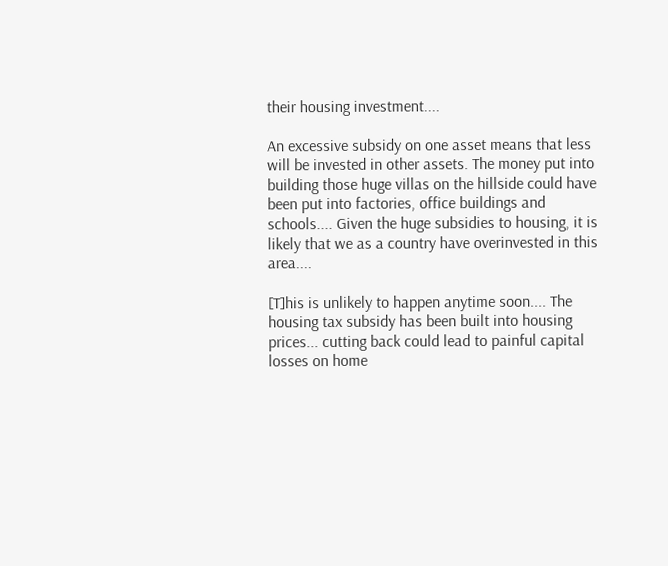their housing investment....

An excessive subsidy on one asset means that less will be invested in other assets. The money put into building those huge villas on the hillside could have been put into factories, office buildings and schools.... Given the huge subsidies to housing, it is likely that we as a country have overinvested in this area....

[T]his is unlikely to happen anytime soon.... The housing tax subsidy has been built into housing prices... cutting back could lead to painful capital losses on home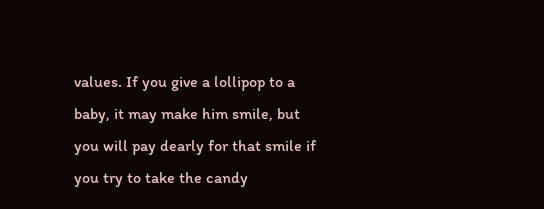values. If you give a lollipop to a baby, it may make him smile, but you will pay dearly for that smile if you try to take the candy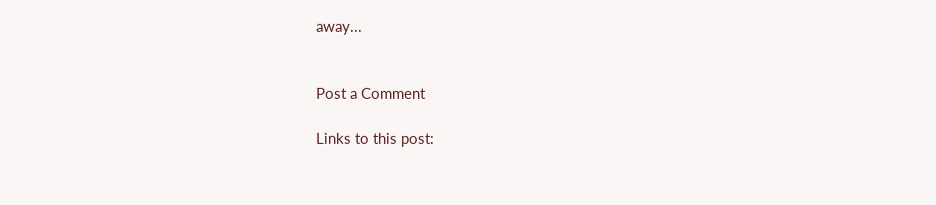away...


Post a Comment

Links to this post: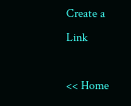Create a Link

<< Home